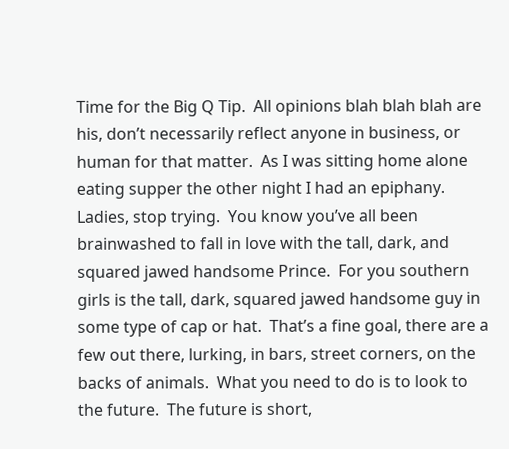Time for the Big Q Tip.  All opinions blah blah blah are his, don’t necessarily reflect anyone in business, or human for that matter.  As I was sitting home alone eating supper the other night I had an epiphany.  Ladies, stop trying.  You know you’ve all been brainwashed to fall in love with the tall, dark, and squared jawed handsome Prince.  For you southern girls is the tall, dark, squared jawed handsome guy in some type of cap or hat.  That’s a fine goal, there are a few out there, lurking, in bars, street corners, on the backs of animals.  What you need to do is to look to the future.  The future is short,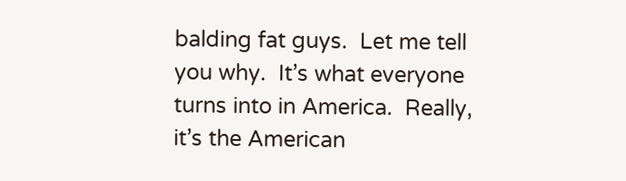balding fat guys.  Let me tell you why.  It’s what everyone turns into in America.  Really, it’s the American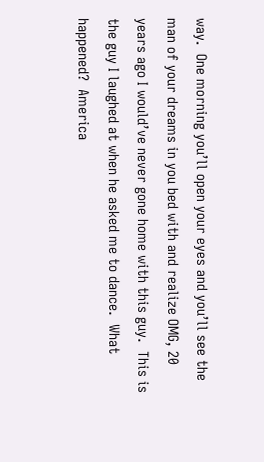way.  One morning you’ll open your eyes and you’ll see the man of your dreams in you bed with and realize OMG, 20 years ago I would’ve never gone home with this guy.  This is the guy I laughed at when he asked me to dance.  What happened?  America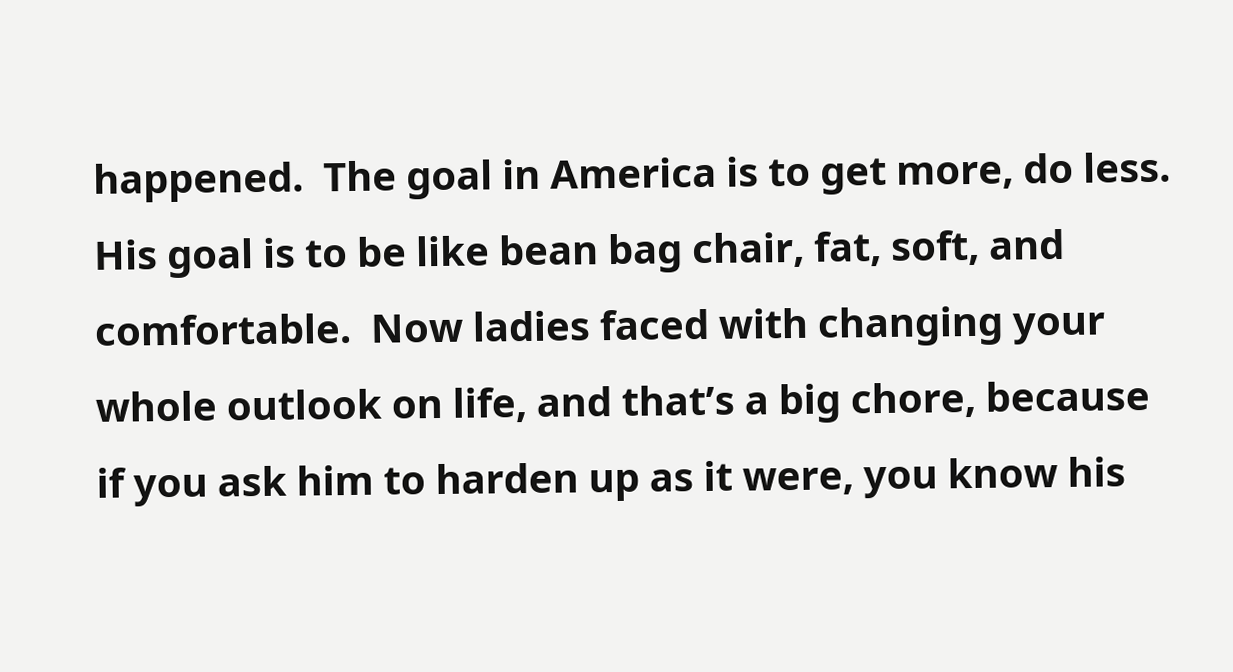happened.  The goal in America is to get more, do less.  His goal is to be like bean bag chair, fat, soft, and comfortable.  Now ladies faced with changing your whole outlook on life, and that’s a big chore, because if you ask him to harden up as it were, you know his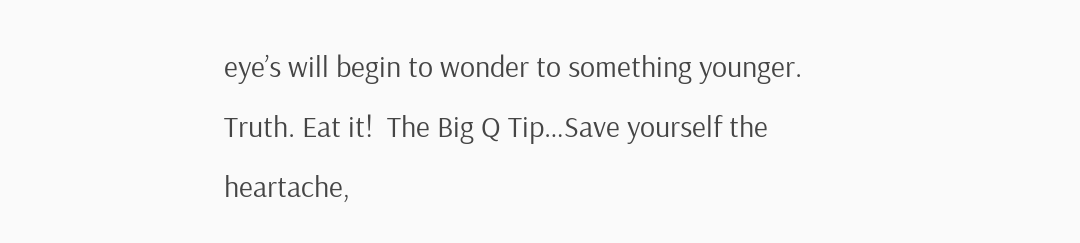eye’s will begin to wonder to something younger.  Truth. Eat it!  The Big Q Tip…Save yourself the heartache,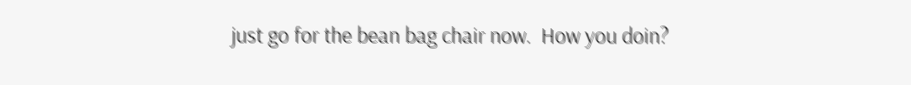just go for the bean bag chair now.  How you doin?